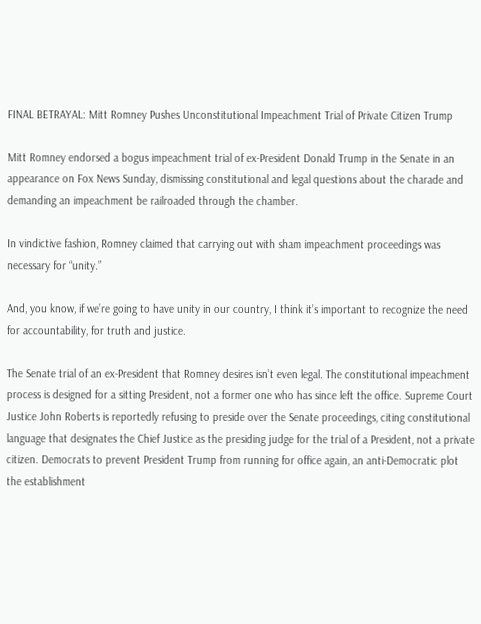FINAL BETRAYAL: Mitt Romney Pushes Unconstitutional Impeachment Trial of Private Citizen Trump

Mitt Romney endorsed a bogus impeachment trial of ex-President Donald Trump in the Senate in an appearance on Fox News Sunday, dismissing constitutional and legal questions about the charade and demanding an impeachment be railroaded through the chamber.

In vindictive fashion, Romney claimed that carrying out with sham impeachment proceedings was necessary for “unity.”

And, you know, if we’re going to have unity in our country, I think it’s important to recognize the need for accountability, for truth and justice.

The Senate trial of an ex-President that Romney desires isn’t even legal. The constitutional impeachment process is designed for a sitting President, not a former one who has since left the office. Supreme Court Justice John Roberts is reportedly refusing to preside over the Senate proceedings, citing constitutional language that designates the Chief Justice as the presiding judge for the trial of a President, not a private citizen. Democrats to prevent President Trump from running for office again, an anti-Democratic plot the establishment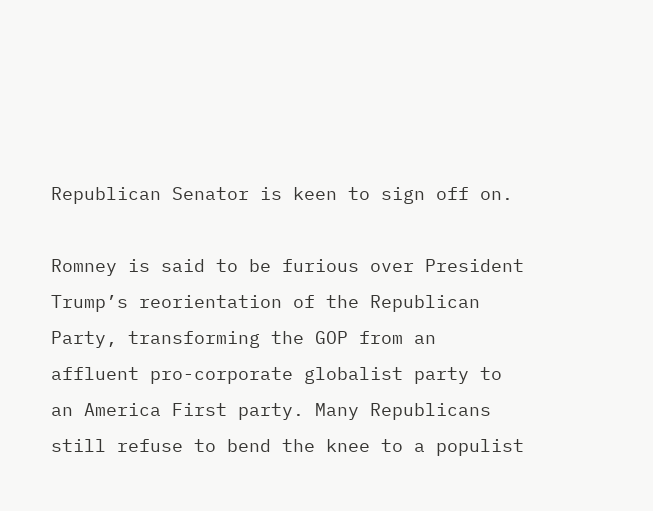Republican Senator is keen to sign off on.

Romney is said to be furious over President Trump’s reorientation of the Republican Party, transforming the GOP from an affluent pro-corporate globalist party to an America First party. Many Republicans still refuse to bend the knee to a populist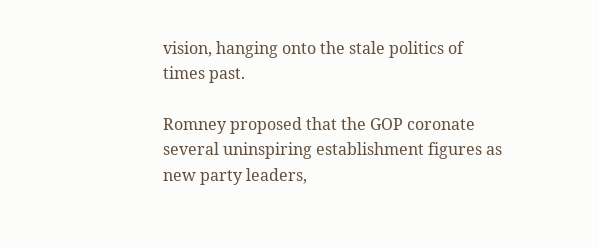vision, hanging onto the stale politics of times past.

Romney proposed that the GOP coronate several uninspiring establishment figures as new party leaders,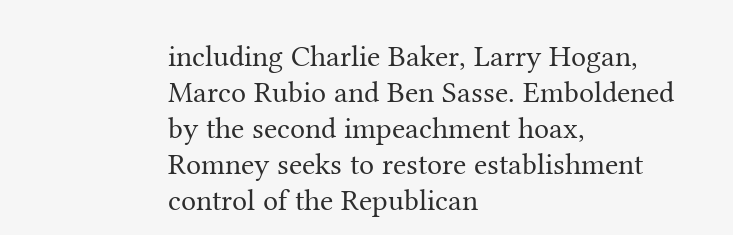including Charlie Baker, Larry Hogan, Marco Rubio and Ben Sasse. Emboldened by the second impeachment hoax, Romney seeks to restore establishment control of the Republican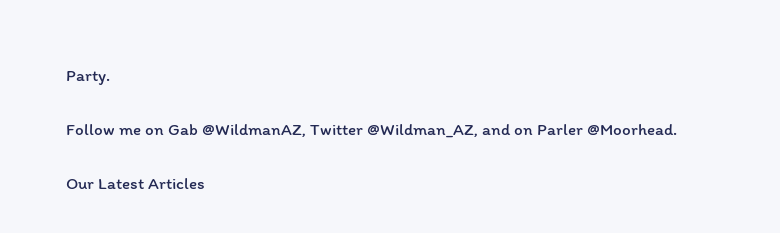Party.

Follow me on Gab @WildmanAZ, Twitter @Wildman_AZ, and on Parler @Moorhead.

Our Latest Articles